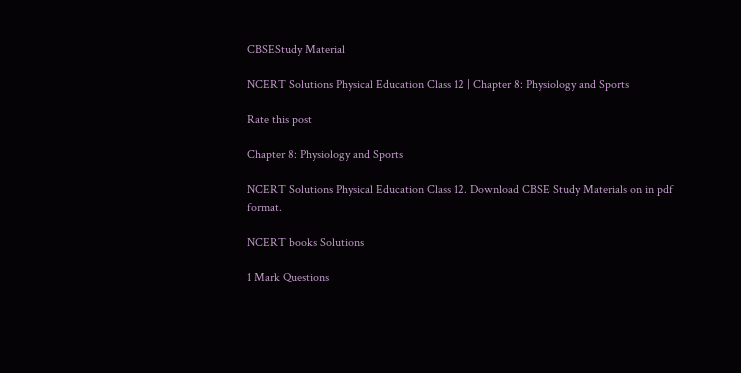CBSEStudy Material

NCERT Solutions Physical Education Class 12 | Chapter 8: Physiology and Sports

Rate this post

Chapter 8: Physiology and Sports

NCERT Solutions Physical Education Class 12. Download CBSE Study Materials on in pdf format.

NCERT books Solutions

1 Mark Questions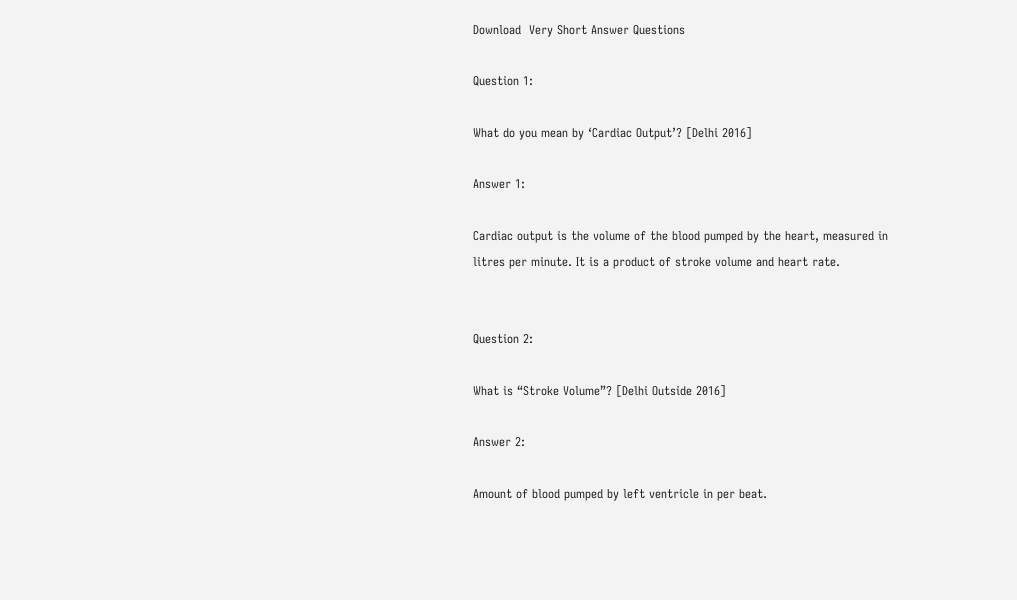Download  Very Short Answer Questions

Question 1:

What do you mean by ‘Cardiac Output’? [Delhi 2016]

Answer 1:

Cardiac output is the volume of the blood pumped by the heart, measured in litres per minute. It is a product of stroke volume and heart rate.


Question 2:

What is “Stroke Volume”? [Delhi Outside 2016]

Answer 2:

Amount of blood pumped by left ventricle in per beat.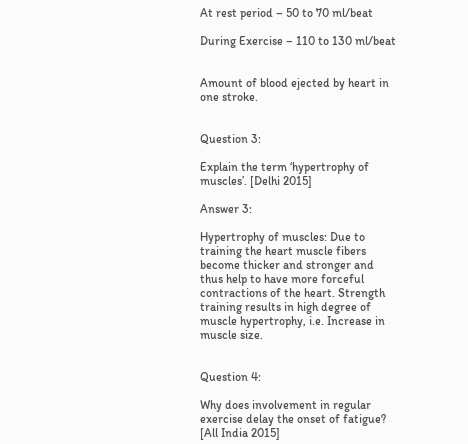At rest period – 50 to 70 ml/beat

During Exercise – 110 to 130 ml/beat


Amount of blood ejected by heart in one stroke.


Question 3:

Explain the term ‘hypertrophy of muscles’. [Delhi 2015]

Answer 3:

Hypertrophy of muscles: Due to training the heart muscle fibers become thicker and stronger and thus help to have more forceful contractions of the heart. Strength training results in high degree of muscle hypertrophy, i.e. Increase in muscle size.


Question 4:

Why does involvement in regular exercise delay the onset of fatigue? [All India 2015]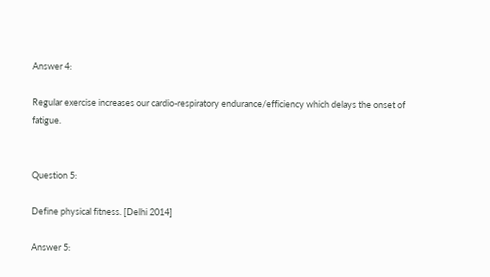Answer 4:

Regular exercise increases our cardio-respiratory endurance/efficiency which delays the onset of fatigue.


Question 5:

Define physical fitness. [Delhi 2014]

Answer 5: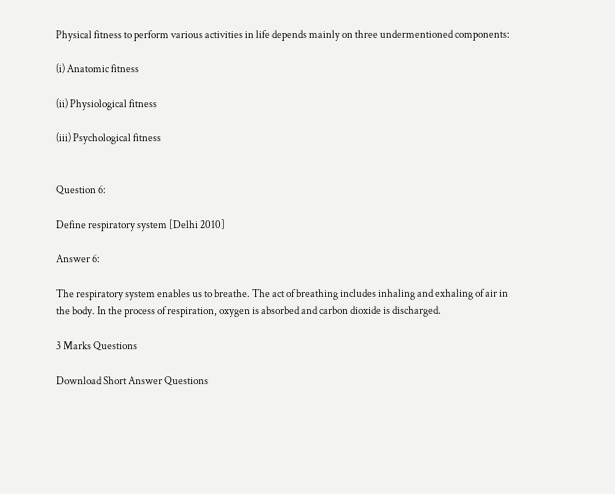Physical fitness to perform various activities in life depends mainly on three undermentioned components:

(i) Anatomic fitness

(ii) Physiological fitness

(iii) Psychological fitness


Question 6:

Define respiratory system [Delhi 2010]

Answer 6:

The respiratory system enables us to breathe. The act of breathing includes inhaling and exhaling of air in the body. In the process of respiration, oxygen is absorbed and carbon dioxide is discharged.

3 Marks Questions

Download Short Answer Questions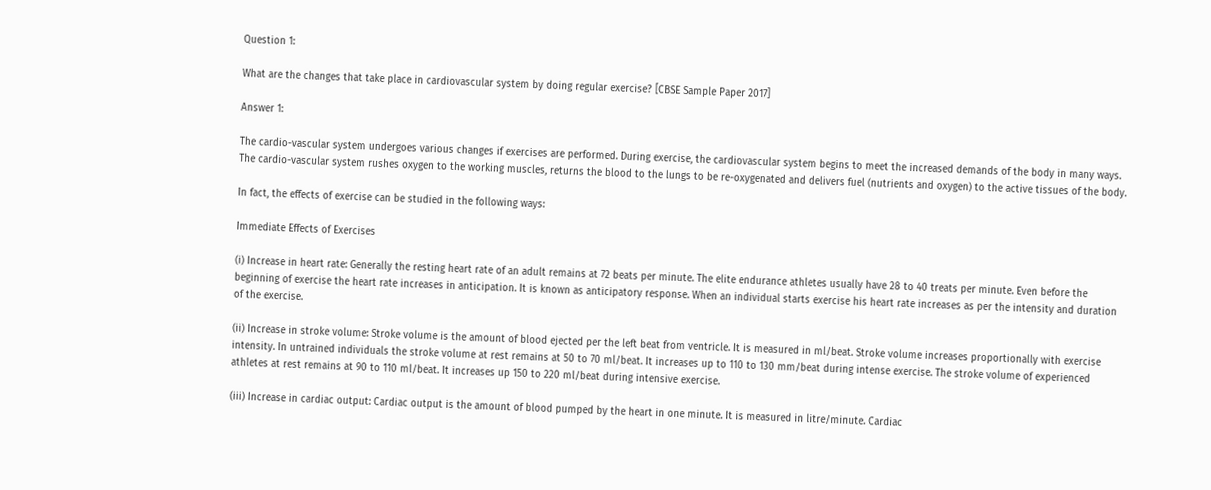Question 1:

What are the changes that take place in cardiovascular system by doing regular exercise? [CBSE Sample Paper 2017]

Answer 1:

The cardio-vascular system undergoes various changes if exercises are performed. During exercise, the cardiovascular system begins to meet the increased demands of the body in many ways. The cardio-vascular system rushes oxygen to the working muscles, returns the blood to the lungs to be re-oxygenated and delivers fuel (nutrients and oxygen) to the active tissues of the body.

In fact, the effects of exercise can be studied in the following ways:

Immediate Effects of Exercises

(i) Increase in heart rate: Generally the resting heart rate of an adult remains at 72 beats per minute. The elite endurance athletes usually have 28 to 40 treats per minute. Even before the beginning of exercise the heart rate increases in anticipation. It is known as anticipatory response. When an individual starts exercise his heart rate increases as per the intensity and duration of the exercise.

(ii) Increase in stroke volume: Stroke volume is the amount of blood ejected per the left beat from ventricle. It is measured in ml/beat. Stroke volume increases proportionally with exercise intensity. In untrained individuals the stroke volume at rest remains at 50 to 70 ml/beat. It increases up to 110 to 130 mm/beat during intense exercise. The stroke volume of experienced athletes at rest remains at 90 to 110 ml/beat. It increases up 150 to 220 ml/beat during intensive exercise.

(iii) Increase in cardiac output: Cardiac output is the amount of blood pumped by the heart in one minute. It is measured in litre/minute. Cardiac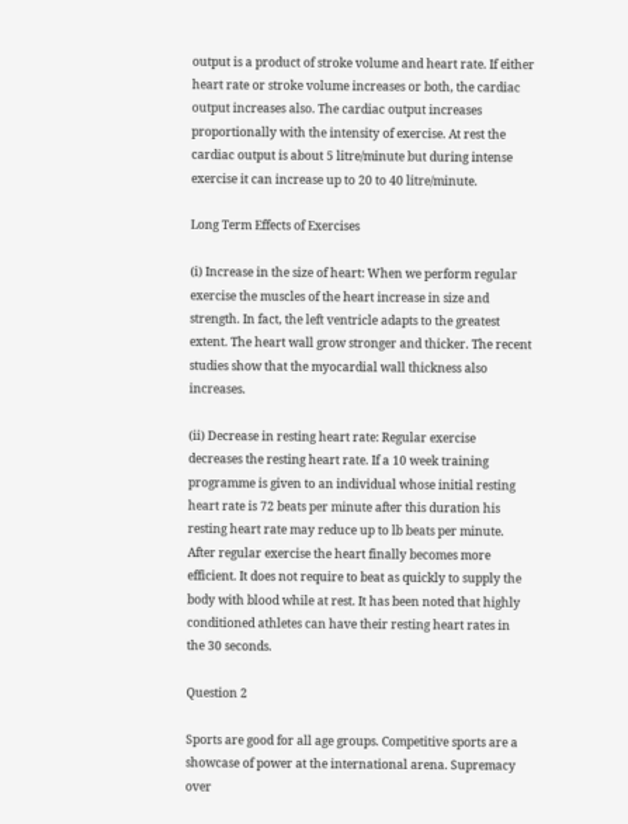output is a product of stroke volume and heart rate. If either heart rate or stroke volume increases or both, the cardiac output increases also. The cardiac output increases proportionally with the intensity of exercise. At rest the cardiac output is about 5 litre/minute but during intense exercise it can increase up to 20 to 40 litre/minute.

Long Term Effects of Exercises

(i) Increase in the size of heart: When we perform regular exercise the muscles of the heart increase in size and strength. In fact, the left ventricle adapts to the greatest extent. The heart wall grow stronger and thicker. The recent studies show that the myocardial wall thickness also increases.

(ii) Decrease in resting heart rate: Regular exercise decreases the resting heart rate. If a 10 week training programme is given to an individual whose initial resting heart rate is 72 beats per minute after this duration his resting heart rate may reduce up to lb beats per minute. After regular exercise the heart finally becomes more efficient. It does not require to beat as quickly to supply the body with blood while at rest. It has been noted that highly conditioned athletes can have their resting heart rates in the 30 seconds.

Question 2

Sports are good for all age groups. Competitive sports are a showcase of power at the international arena. Supremacy over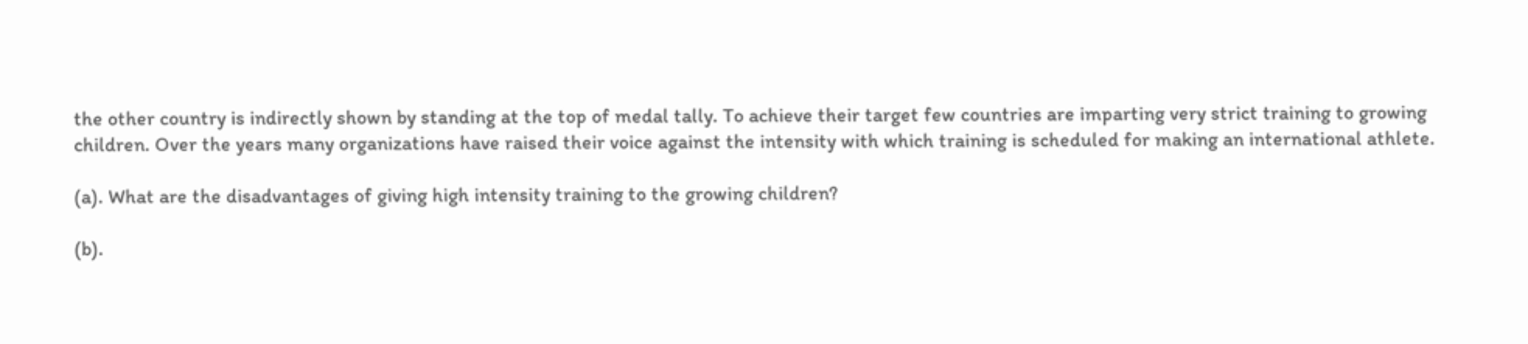the other country is indirectly shown by standing at the top of medal tally. To achieve their target few countries are imparting very strict training to growing children. Over the years many organizations have raised their voice against the intensity with which training is scheduled for making an international athlete.

(a). What are the disadvantages of giving high intensity training to the growing children?

(b).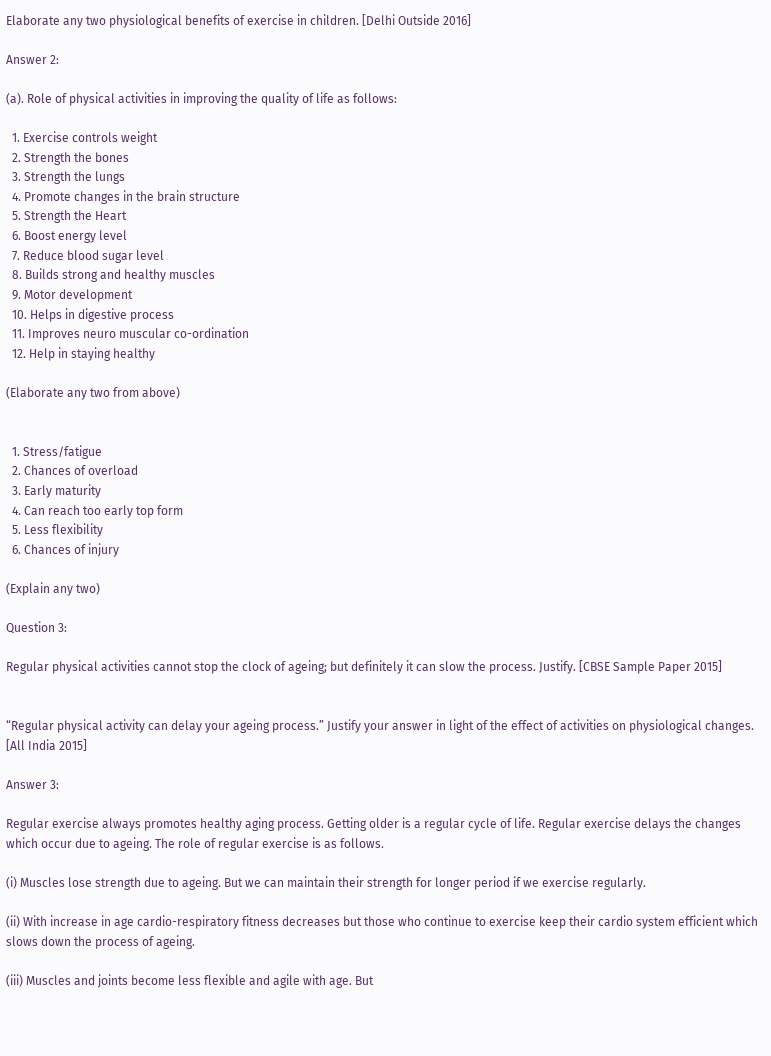Elaborate any two physiological benefits of exercise in children. [Delhi Outside 2016]

Answer 2:

(a). Role of physical activities in improving the quality of life as follows:

  1. Exercise controls weight
  2. Strength the bones
  3. Strength the lungs
  4. Promote changes in the brain structure
  5. Strength the Heart
  6. Boost energy level
  7. Reduce blood sugar level
  8. Builds strong and healthy muscles
  9. Motor development
  10. Helps in digestive process
  11. Improves neuro muscular co-ordination
  12. Help in staying healthy

(Elaborate any two from above)


  1. Stress/fatigue
  2. Chances of overload
  3. Early maturity
  4. Can reach too early top form
  5. Less flexibility
  6. Chances of injury

(Explain any two)

Question 3:

Regular physical activities cannot stop the clock of ageing; but definitely it can slow the process. Justify. [CBSE Sample Paper 2015]


“Regular physical activity can delay your ageing process.” Justify your answer in light of the effect of activities on physiological changes. [All India 2015]

Answer 3:

Regular exercise always promotes healthy aging process. Getting older is a regular cycle of life. Regular exercise delays the changes which occur due to ageing. The role of regular exercise is as follows.

(i) Muscles lose strength due to ageing. But we can maintain their strength for longer period if we exercise regularly.

(ii) With increase in age cardio-respiratory fitness decreases but those who continue to exercise keep their cardio system efficient which slows down the process of ageing.

(iii) Muscles and joints become less flexible and agile with age. But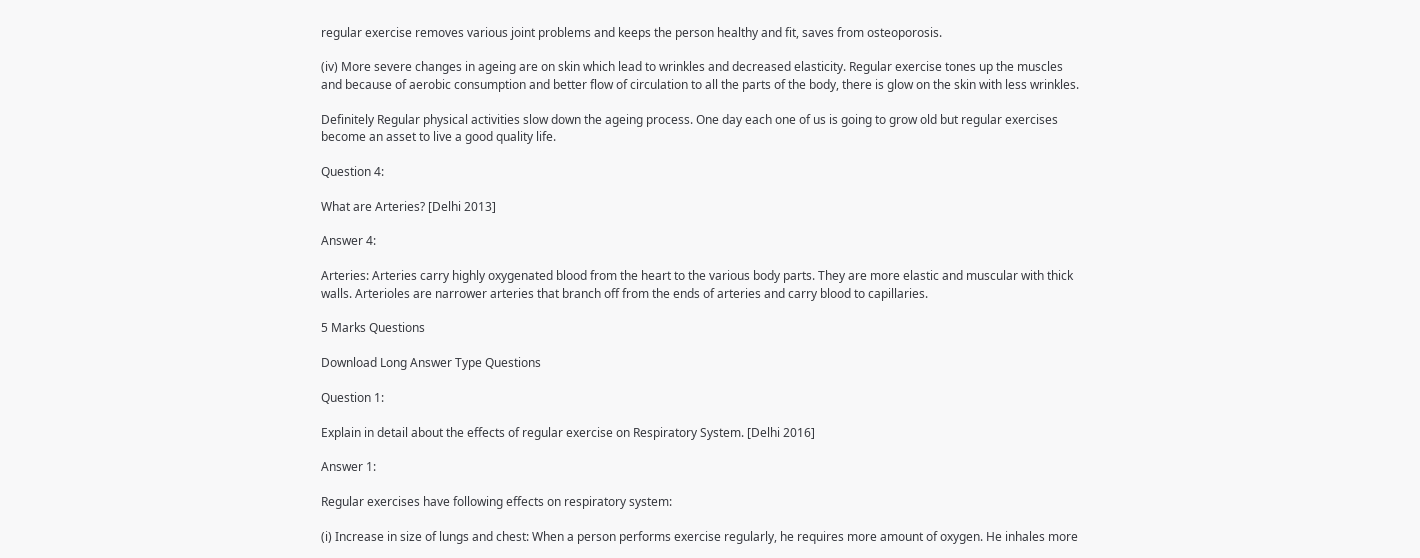regular exercise removes various joint problems and keeps the person healthy and fit, saves from osteoporosis.

(iv) More severe changes in ageing are on skin which lead to wrinkles and decreased elasticity. Regular exercise tones up the muscles and because of aerobic consumption and better flow of circulation to all the parts of the body, there is glow on the skin with less wrinkles.

Definitely Regular physical activities slow down the ageing process. One day each one of us is going to grow old but regular exercises become an asset to live a good quality life.

Question 4:

What are Arteries? [Delhi 2013]

Answer 4:

Arteries: Arteries carry highly oxygenated blood from the heart to the various body parts. They are more elastic and muscular with thick walls. Arterioles are narrower arteries that branch off from the ends of arteries and carry blood to capillaries.

5 Marks Questions

Download Long Answer Type Questions

Question 1:

Explain in detail about the effects of regular exercise on Respiratory System. [Delhi 2016]

Answer 1:

Regular exercises have following effects on respiratory system:

(i) Increase in size of lungs and chest: When a person performs exercise regularly, he requires more amount of oxygen. He inhales more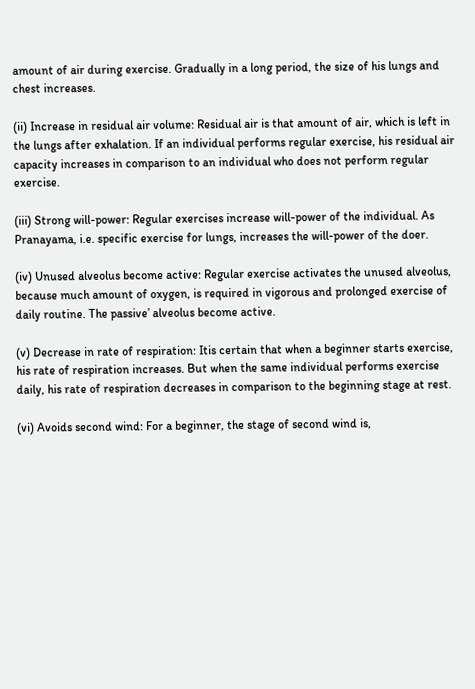amount of air during exercise. Gradually in a long period, the size of his lungs and chest increases.

(ii) Increase in residual air volume: Residual air is that amount of air, which is left in the lungs after exhalation. If an individual performs regular exercise, his residual air capacity increases in comparison to an individual who does not perform regular exercise.

(iii) Strong will-power: Regular exercises increase will-power of the individual. As Pranayama, i.e. specific exercise for lungs, increases the will-power of the doer.

(iv) Unused alveolus become active: Regular exercise activates the unused alveolus, because much amount of oxygen, is required in vigorous and prolonged exercise of daily routine. The passive’ alveolus become active.

(v) Decrease in rate of respiration: Itis certain that when a beginner starts exercise, his rate of respiration increases. But when the same individual performs exercise daily, his rate of respiration decreases in comparison to the beginning stage at rest.

(vi) Avoids second wind: For a beginner, the stage of second wind is,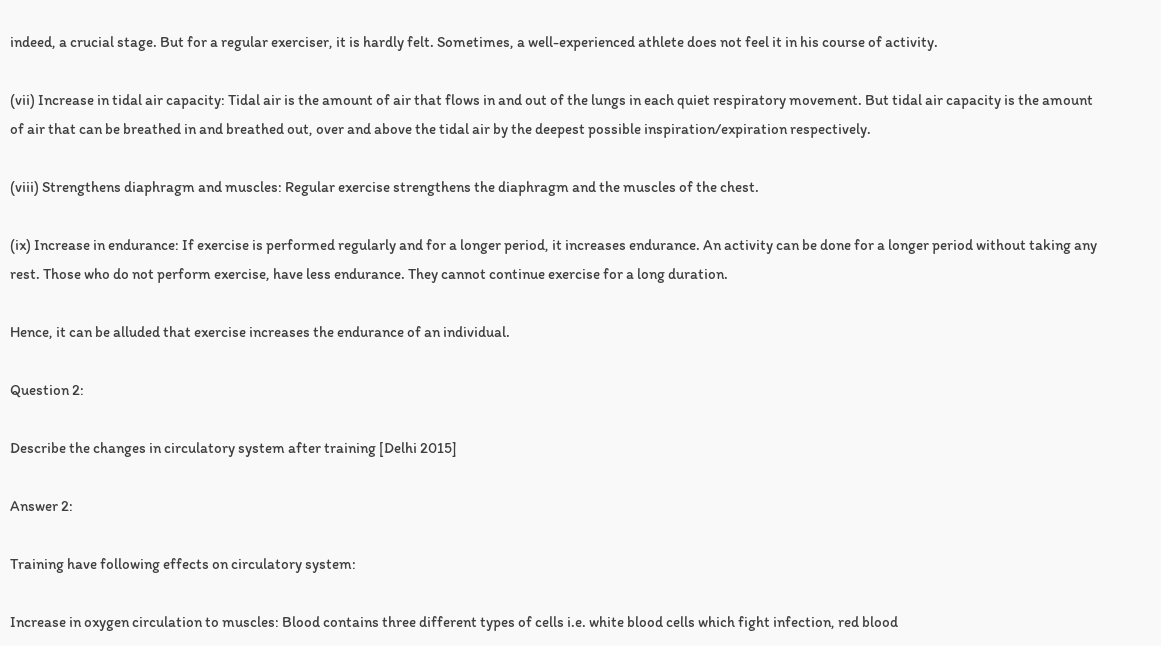indeed, a crucial stage. But for a regular exerciser, it is hardly felt. Sometimes, a well-experienced athlete does not feel it in his course of activity.

(vii) Increase in tidal air capacity: Tidal air is the amount of air that flows in and out of the lungs in each quiet respiratory movement. But tidal air capacity is the amount of air that can be breathed in and breathed out, over and above the tidal air by the deepest possible inspiration/expiration respectively.

(viii) Strengthens diaphragm and muscles: Regular exercise strengthens the diaphragm and the muscles of the chest.

(ix) Increase in endurance: If exercise is performed regularly and for a longer period, it increases endurance. An activity can be done for a longer period without taking any rest. Those who do not perform exercise, have less endurance. They cannot continue exercise for a long duration.

Hence, it can be alluded that exercise increases the endurance of an individual.

Question 2:

Describe the changes in circulatory system after training [Delhi 2015]

Answer 2:

Training have following effects on circulatory system:

Increase in oxygen circulation to muscles: Blood contains three different types of cells i.e. white blood cells which fight infection, red blood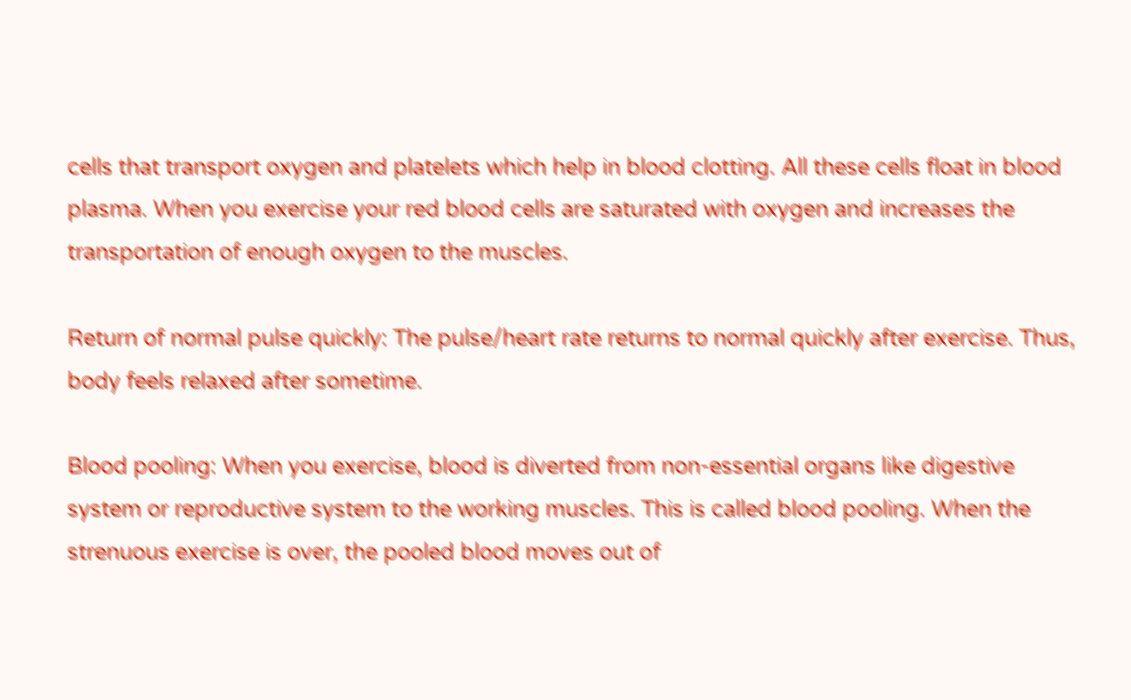cells that transport oxygen and platelets which help in blood clotting. All these cells float in blood plasma. When you exercise your red blood cells are saturated with oxygen and increases the transportation of enough oxygen to the muscles.

Return of normal pulse quickly: The pulse/heart rate returns to normal quickly after exercise. Thus, body feels relaxed after sometime.

Blood pooling: When you exercise, blood is diverted from non-essential organs like digestive system or reproductive system to the working muscles. This is called blood pooling. When the strenuous exercise is over, the pooled blood moves out of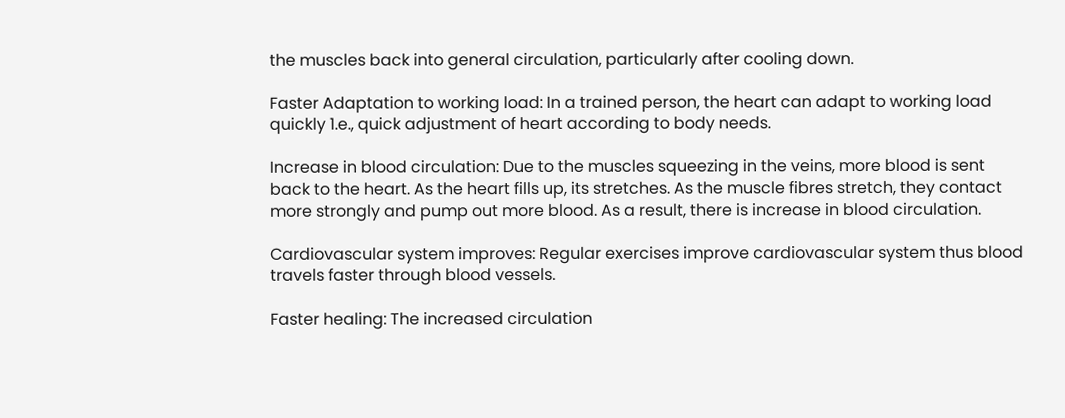the muscles back into general circulation, particularly after cooling down.

Faster Adaptation to working load: In a trained person, the heart can adapt to working load quickly 1.e., quick adjustment of heart according to body needs.

Increase in blood circulation: Due to the muscles squeezing in the veins, more blood is sent back to the heart. As the heart fills up, its stretches. As the muscle fibres stretch, they contact more strongly and pump out more blood. As a result, there is increase in blood circulation.

Cardiovascular system improves: Regular exercises improve cardiovascular system thus blood travels faster through blood vessels.

Faster healing: The increased circulation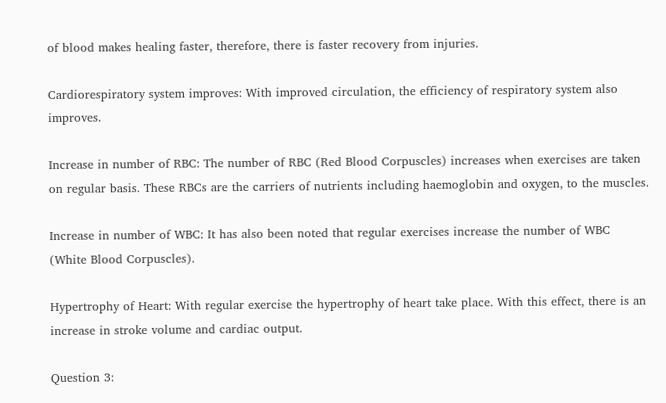of blood makes healing faster, therefore, there is faster recovery from injuries.

Cardiorespiratory system improves: With improved circulation, the efficiency of respiratory system also improves.

Increase in number of RBC: The number of RBC (Red Blood Corpuscles) increases when exercises are taken on regular basis. These RBCs are the carriers of nutrients including haemoglobin and oxygen, to the muscles.

Increase in number of WBC: It has also been noted that regular exercises increase the number of WBC (White Blood Corpuscles).

Hypertrophy of Heart: With regular exercise the hypertrophy of heart take place. With this effect, there is an increase in stroke volume and cardiac output.

Question 3: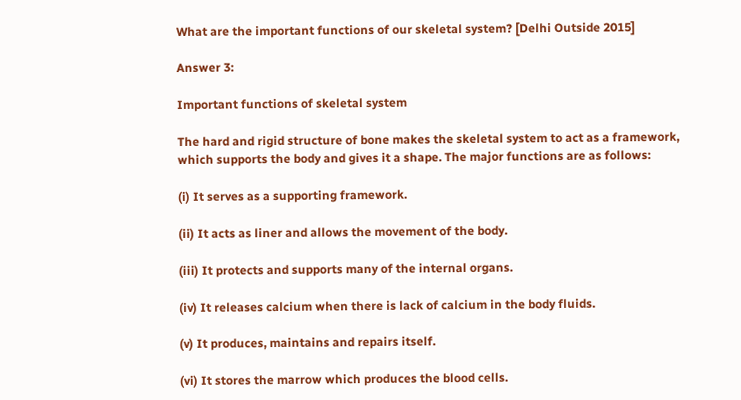What are the important functions of our skeletal system? [Delhi Outside 2015]

Answer 3:

Important functions of skeletal system

The hard and rigid structure of bone makes the skeletal system to act as a framework, which supports the body and gives it a shape. The major functions are as follows:

(i) It serves as a supporting framework.

(ii) It acts as liner and allows the movement of the body.

(iii) It protects and supports many of the internal organs.

(iv) It releases calcium when there is lack of calcium in the body fluids.

(v) It produces, maintains and repairs itself.

(vi) It stores the marrow which produces the blood cells.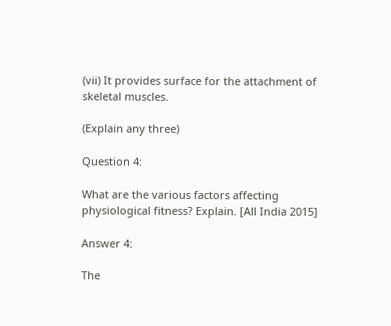(vii) It provides surface for the attachment of skeletal muscles.

(Explain any three)

Question 4:

What are the various factors affecting physiological fitness? Explain. [All India 2015]

Answer 4:

The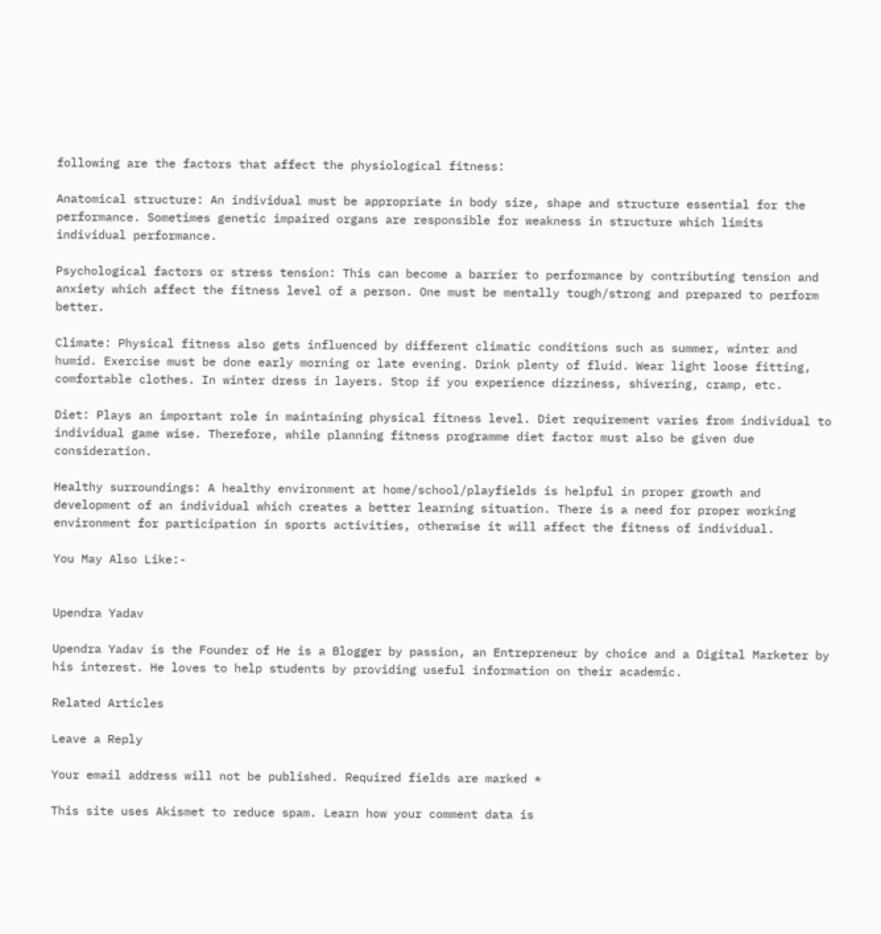following are the factors that affect the physiological fitness:

Anatomical structure: An individual must be appropriate in body size, shape and structure essential for the performance. Sometimes genetic impaired organs are responsible for weakness in structure which limits individual performance.

Psychological factors or stress tension: This can become a barrier to performance by contributing tension and anxiety which affect the fitness level of a person. One must be mentally tough/strong and prepared to perform better.

Climate: Physical fitness also gets influenced by different climatic conditions such as summer, winter and humid. Exercise must be done early morning or late evening. Drink plenty of fluid. Wear light loose fitting, comfortable clothes. In winter dress in layers. Stop if you experience dizziness, shivering, cramp, etc.

Diet: Plays an important role in maintaining physical fitness level. Diet requirement varies from individual to individual game wise. Therefore, while planning fitness programme diet factor must also be given due consideration.

Healthy surroundings: A healthy environment at home/school/playfields is helpful in proper growth and development of an individual which creates a better learning situation. There is a need for proper working environment for participation in sports activities, otherwise it will affect the fitness of individual.

You May Also Like:-


Upendra Yadav

Upendra Yadav is the Founder of He is a Blogger by passion, an Entrepreneur by choice and a Digital Marketer by his interest. He loves to help students by providing useful information on their academic.

Related Articles

Leave a Reply

Your email address will not be published. Required fields are marked *

This site uses Akismet to reduce spam. Learn how your comment data is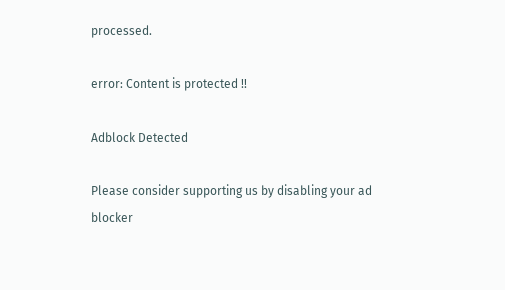processed.

error: Content is protected !!

Adblock Detected

Please consider supporting us by disabling your ad blocker